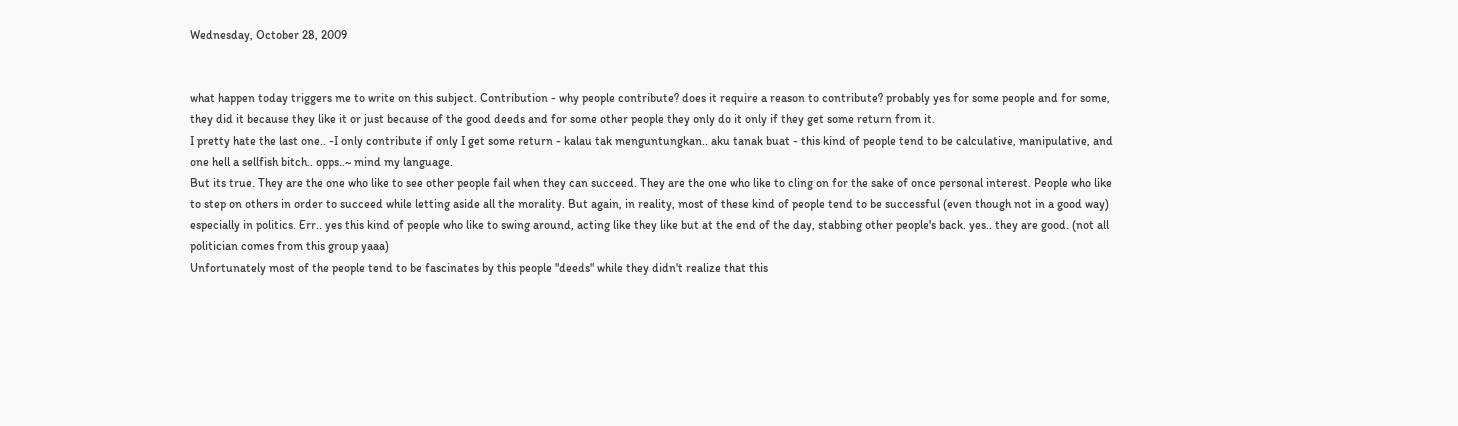Wednesday, October 28, 2009


what happen today triggers me to write on this subject. Contribution - why people contribute? does it require a reason to contribute? probably yes for some people and for some, they did it because they like it or just because of the good deeds and for some other people they only do it only if they get some return from it.
I pretty hate the last one.. -I only contribute if only I get some return - kalau tak menguntungkan.. aku tanak buat - this kind of people tend to be calculative, manipulative, and one hell a sellfish bitch.. opps..~ mind my language.
But its true. They are the one who like to see other people fail when they can succeed. They are the one who like to cling on for the sake of once personal interest. People who like to step on others in order to succeed while letting aside all the morality. But again, in reality, most of these kind of people tend to be successful (even though not in a good way) especially in politics. Err.. yes this kind of people who like to swing around, acting like they like but at the end of the day, stabbing other people's back. yes.. they are good. (not all politician comes from this group yaaa)
Unfortunately most of the people tend to be fascinates by this people "deeds" while they didn't realize that this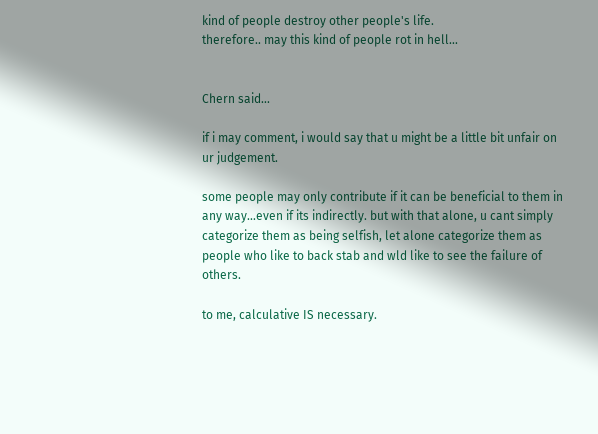kind of people destroy other people's life.
therefore.. may this kind of people rot in hell...


Chern said...

if i may comment, i would say that u might be a little bit unfair on ur judgement.

some people may only contribute if it can be beneficial to them in any way...even if its indirectly. but with that alone, u cant simply categorize them as being selfish, let alone categorize them as people who like to back stab and wld like to see the failure of others.

to me, calculative IS necessary.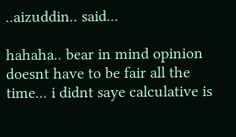..aizuddin.. said...

hahaha.. bear in mind opinion doesnt have to be fair all the time... i didnt saye calculative is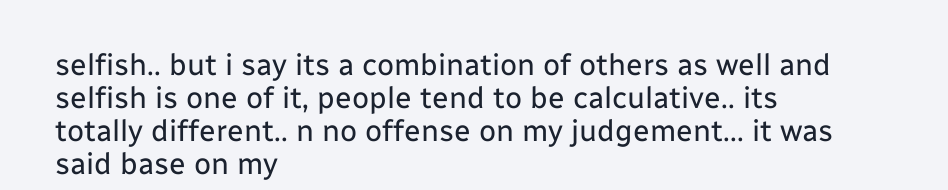selfish.. but i say its a combination of others as well and selfish is one of it, people tend to be calculative.. its totally different.. n no offense on my judgement... it was said base on my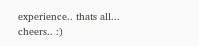experience.. thats all... cheers.. :)